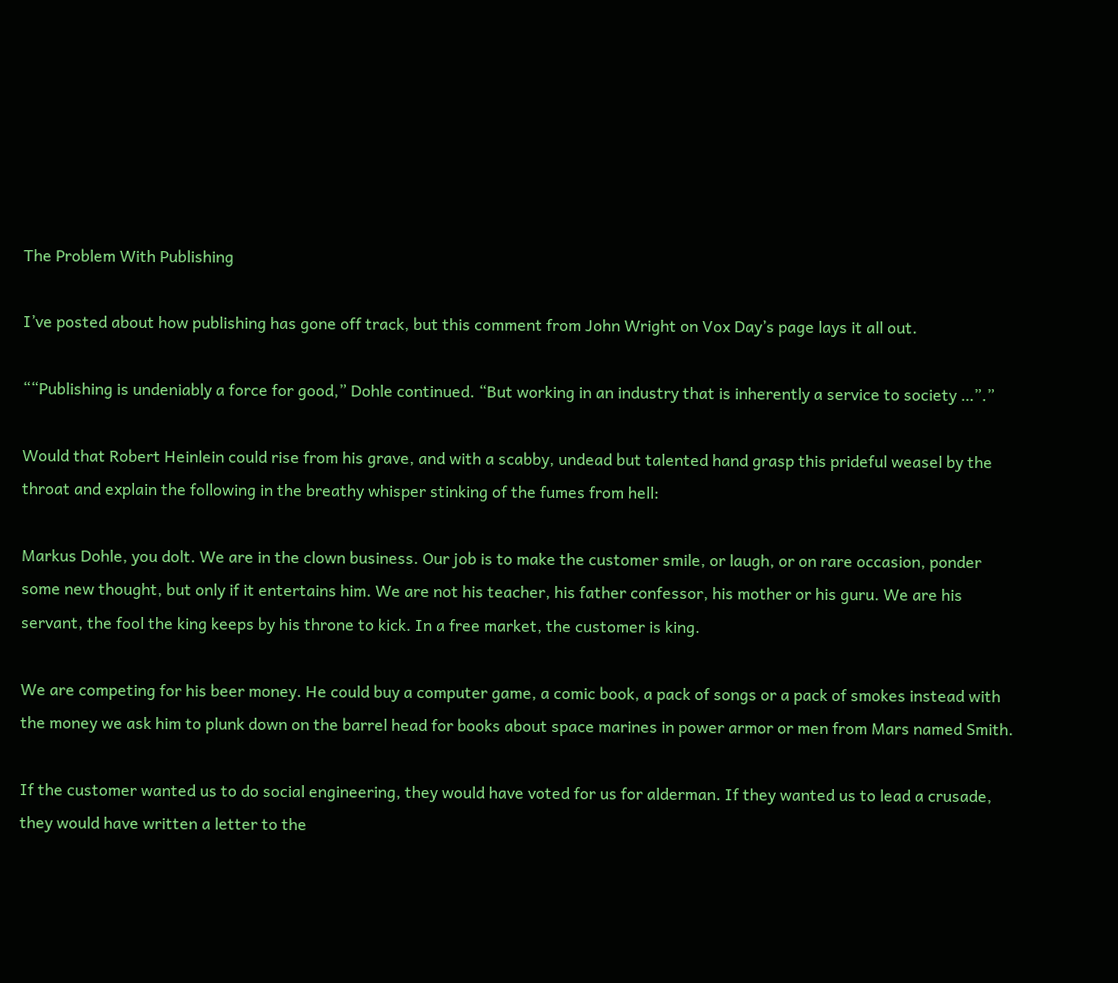The Problem With Publishing

I’ve posted about how publishing has gone off track, but this comment from John Wright on Vox Day’s page lays it all out.

““Publishing is undeniably a force for good,” Dohle continued. “But working in an industry that is inherently a service to society …”.”

Would that Robert Heinlein could rise from his grave, and with a scabby, undead but talented hand grasp this prideful weasel by the throat and explain the following in the breathy whisper stinking of the fumes from hell:

Markus Dohle, you dolt. We are in the clown business. Our job is to make the customer smile, or laugh, or on rare occasion, ponder some new thought, but only if it entertains him. We are not his teacher, his father confessor, his mother or his guru. We are his servant, the fool the king keeps by his throne to kick. In a free market, the customer is king.

We are competing for his beer money. He could buy a computer game, a comic book, a pack of songs or a pack of smokes instead with the money we ask him to plunk down on the barrel head for books about space marines in power armor or men from Mars named Smith.

If the customer wanted us to do social engineering, they would have voted for us for alderman. If they wanted us to lead a crusade, they would have written a letter to the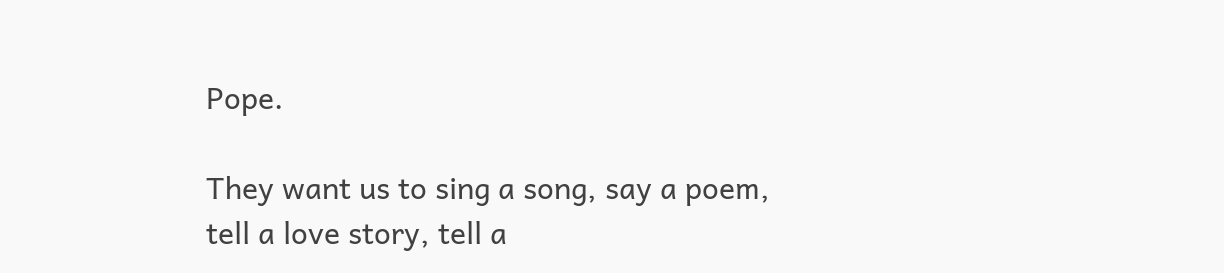Pope.

They want us to sing a song, say a poem, tell a love story, tell a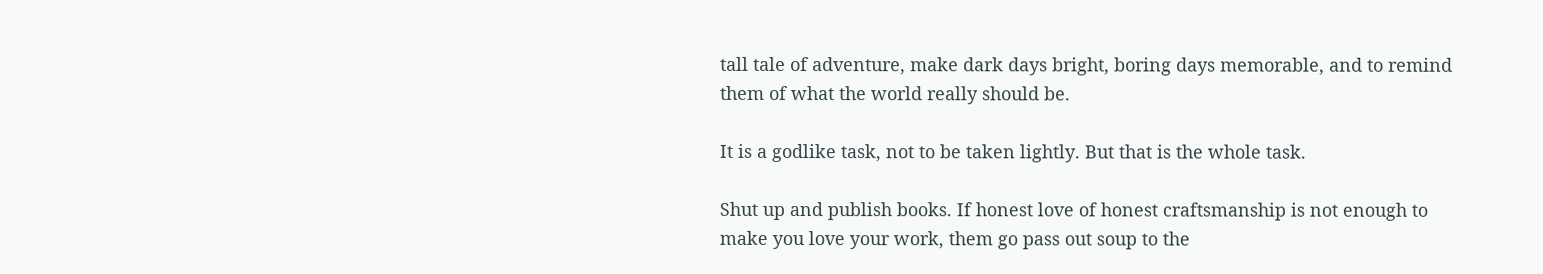tall tale of adventure, make dark days bright, boring days memorable, and to remind them of what the world really should be.

It is a godlike task, not to be taken lightly. But that is the whole task.

Shut up and publish books. If honest love of honest craftsmanship is not enough to make you love your work, them go pass out soup to the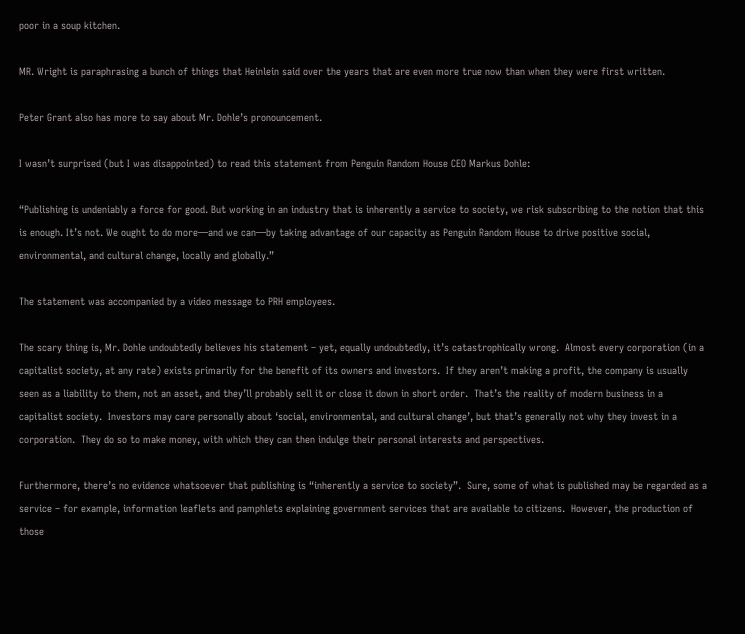poor in a soup kitchen.

MR. Wright is paraphrasing a bunch of things that Heinlein said over the years that are even more true now than when they were first written.

Peter Grant also has more to say about Mr. Dohle’s pronouncement.

I wasn’t surprised (but I was disappointed) to read this statement from Penguin Random House CEO Markus Dohle:

“Publishing is undeniably a force for good. But working in an industry that is inherently a service to society, we risk subscribing to the notion that this is enough. It’s not. We ought to do more—and we can—by taking advantage of our capacity as Penguin Random House to drive positive social, environmental, and cultural change, locally and globally.”

The statement was accompanied by a video message to PRH employees.

The scary thing is, Mr. Dohle undoubtedly believes his statement – yet, equally undoubtedly, it’s catastrophically wrong.  Almost every corporation (in a capitalist society, at any rate) exists primarily for the benefit of its owners and investors.  If they aren’t making a profit, the company is usually seen as a liability to them, not an asset, and they’ll probably sell it or close it down in short order.  That’s the reality of modern business in a capitalist society.  Investors may care personally about ‘social, environmental, and cultural change’, but that’s generally not why they invest in a corporation.  They do so to make money, with which they can then indulge their personal interests and perspectives.

Furthermore, there’s no evidence whatsoever that publishing is “inherently a service to society”.  Sure, some of what is published may be regarded as a service – for example, information leaflets and pamphlets explaining government services that are available to citizens.  However, the production of those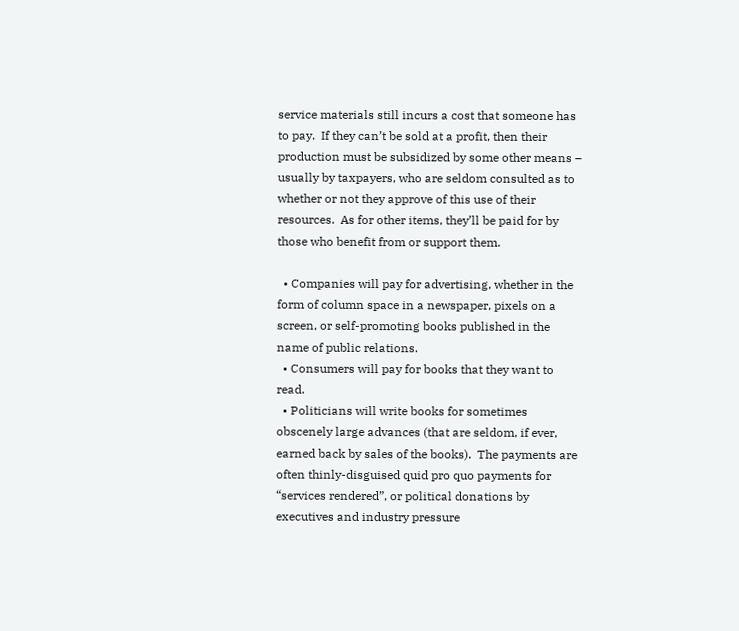service materials still incurs a cost that someone has to pay.  If they can’t be sold at a profit, then their production must be subsidized by some other means – usually by taxpayers, who are seldom consulted as to whether or not they approve of this use of their resources.  As for other items, they’ll be paid for by those who benefit from or support them.

  • Companies will pay for advertising, whether in the form of column space in a newspaper, pixels on a screen, or self-promoting books published in the name of public relations.
  • Consumers will pay for books that they want to read.
  • Politicians will write books for sometimes obscenely large advances (that are seldom, if ever, earned back by sales of the books).  The payments are often thinly-disguised quid pro quo payments for “services rendered”, or political donations by executives and industry pressure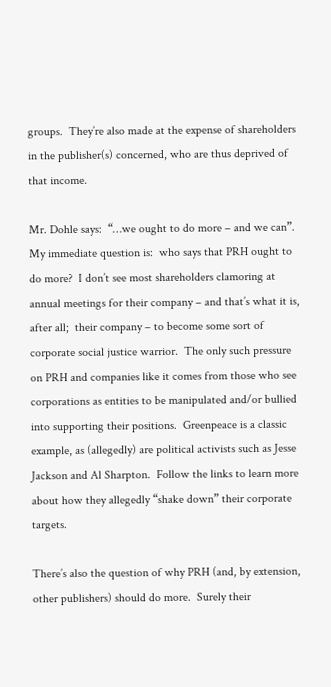groups.  They’re also made at the expense of shareholders in the publisher(s) concerned, who are thus deprived of that income.

Mr. Dohle says:  “…we ought to do more – and we can”.  My immediate question is:  who says that PRH ought to do more?  I don’t see most shareholders clamoring at annual meetings for their company – and that’s what it is, after all;  their company – to become some sort of corporate social justice warrior.  The only such pressure on PRH and companies like it comes from those who see corporations as entities to be manipulated and/or bullied into supporting their positions.  Greenpeace is a classic example, as (allegedly) are political activists such as Jesse Jackson and Al Sharpton.  Follow the links to learn more about how they allegedly “shake down” their corporate targets.

There’s also the question of why PRH (and, by extension, other publishers) should do more.  Surely their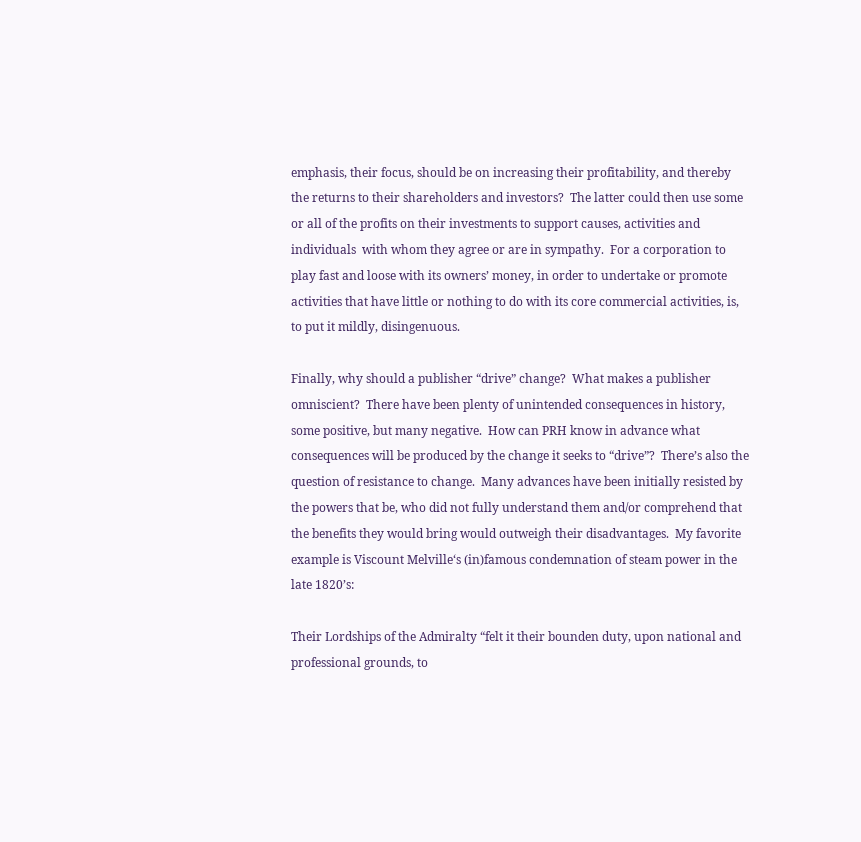emphasis, their focus, should be on increasing their profitability, and thereby the returns to their shareholders and investors?  The latter could then use some or all of the profits on their investments to support causes, activities and individuals  with whom they agree or are in sympathy.  For a corporation to play fast and loose with its owners’ money, in order to undertake or promote activities that have little or nothing to do with its core commercial activities, is, to put it mildly, disingenuous.

Finally, why should a publisher “drive” change?  What makes a publisher omniscient?  There have been plenty of unintended consequences in history, some positive, but many negative.  How can PRH know in advance what consequences will be produced by the change it seeks to “drive”?  There’s also the question of resistance to change.  Many advances have been initially resisted by the powers that be, who did not fully understand them and/or comprehend that the benefits they would bring would outweigh their disadvantages.  My favorite example is Viscount Melville‘s (in)famous condemnation of steam power in the late 1820’s:

Their Lordships of the Admiralty “felt it their bounden duty, upon national and professional grounds, to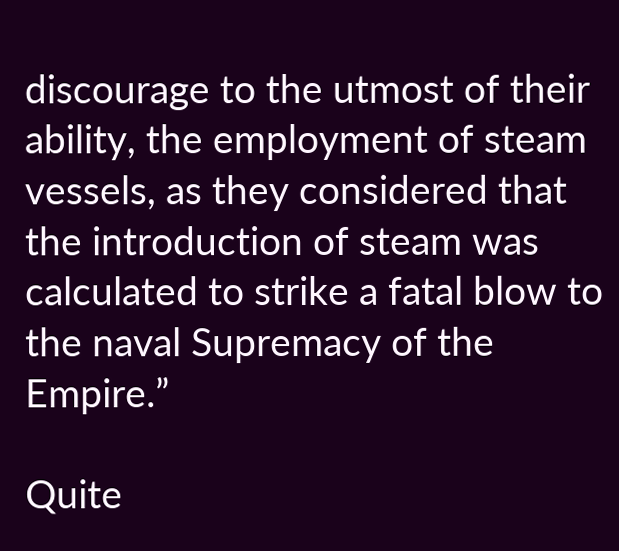discourage to the utmost of their ability, the employment of steam vessels, as they considered that the introduction of steam was calculated to strike a fatal blow to the naval Supremacy of the Empire.”

Quite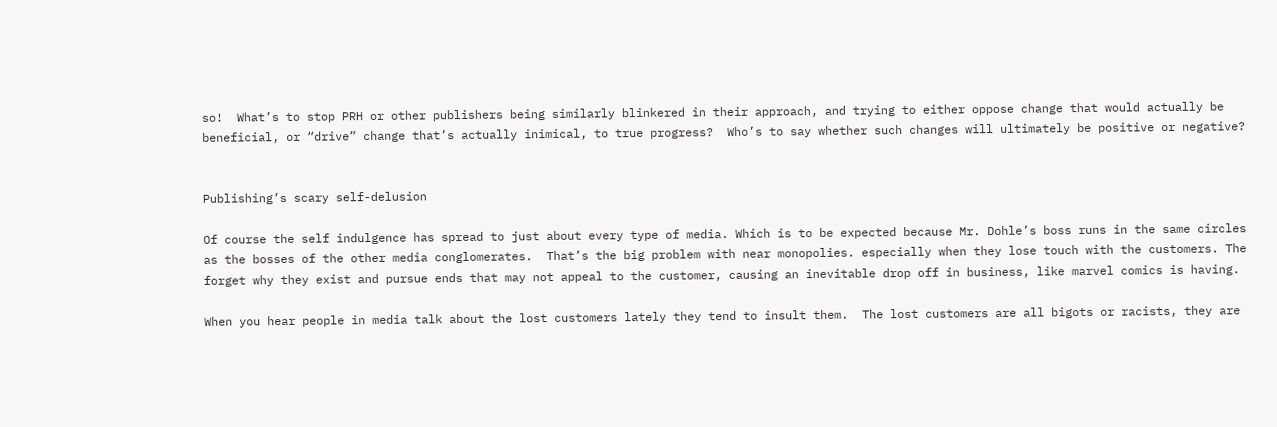so!  What’s to stop PRH or other publishers being similarly blinkered in their approach, and trying to either oppose change that would actually be beneficial, or “drive” change that’s actually inimical, to true progress?  Who’s to say whether such changes will ultimately be positive or negative?


Publishing’s scary self-delusion

Of course the self indulgence has spread to just about every type of media. Which is to be expected because Mr. Dohle’s boss runs in the same circles as the bosses of the other media conglomerates.  That’s the big problem with near monopolies. especially when they lose touch with the customers. The forget why they exist and pursue ends that may not appeal to the customer, causing an inevitable drop off in business, like marvel comics is having.

When you hear people in media talk about the lost customers lately they tend to insult them.  The lost customers are all bigots or racists, they are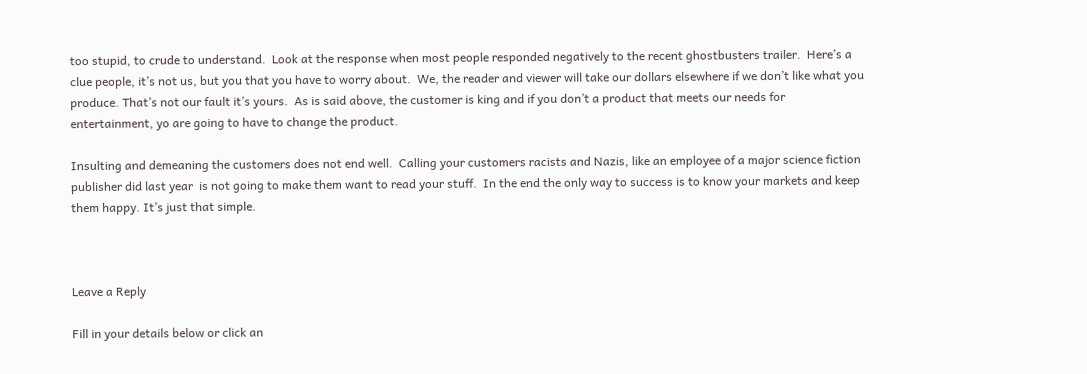too stupid, to crude to understand.  Look at the response when most people responded negatively to the recent ghostbusters trailer.  Here’s a clue people, it’s not us, but you that you have to worry about.  We, the reader and viewer will take our dollars elsewhere if we don’t like what you produce. That’s not our fault it’s yours.  As is said above, the customer is king and if you don’t a product that meets our needs for entertainment, yo are going to have to change the product.

Insulting and demeaning the customers does not end well.  Calling your customers racists and Nazis, like an employee of a major science fiction publisher did last year  is not going to make them want to read your stuff.  In the end the only way to success is to know your markets and keep them happy. It’s just that simple.



Leave a Reply

Fill in your details below or click an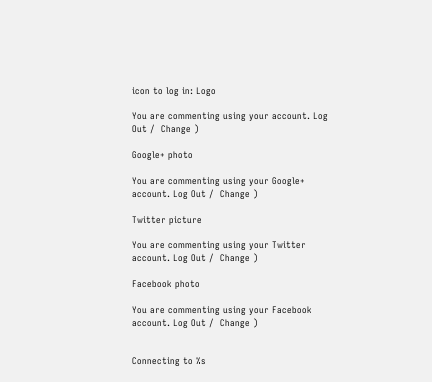icon to log in: Logo

You are commenting using your account. Log Out /  Change )

Google+ photo

You are commenting using your Google+ account. Log Out /  Change )

Twitter picture

You are commenting using your Twitter account. Log Out /  Change )

Facebook photo

You are commenting using your Facebook account. Log Out /  Change )


Connecting to %s